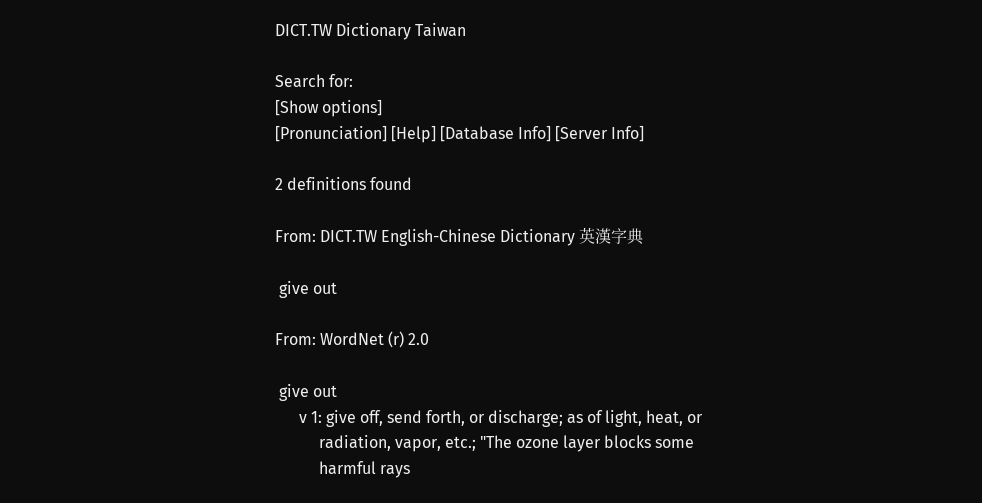DICT.TW Dictionary Taiwan

Search for:
[Show options]
[Pronunciation] [Help] [Database Info] [Server Info]

2 definitions found

From: DICT.TW English-Chinese Dictionary 英漢字典

 give out

From: WordNet (r) 2.0

 give out
      v 1: give off, send forth, or discharge; as of light, heat, or
           radiation, vapor, etc.; "The ozone layer blocks some
           harmful rays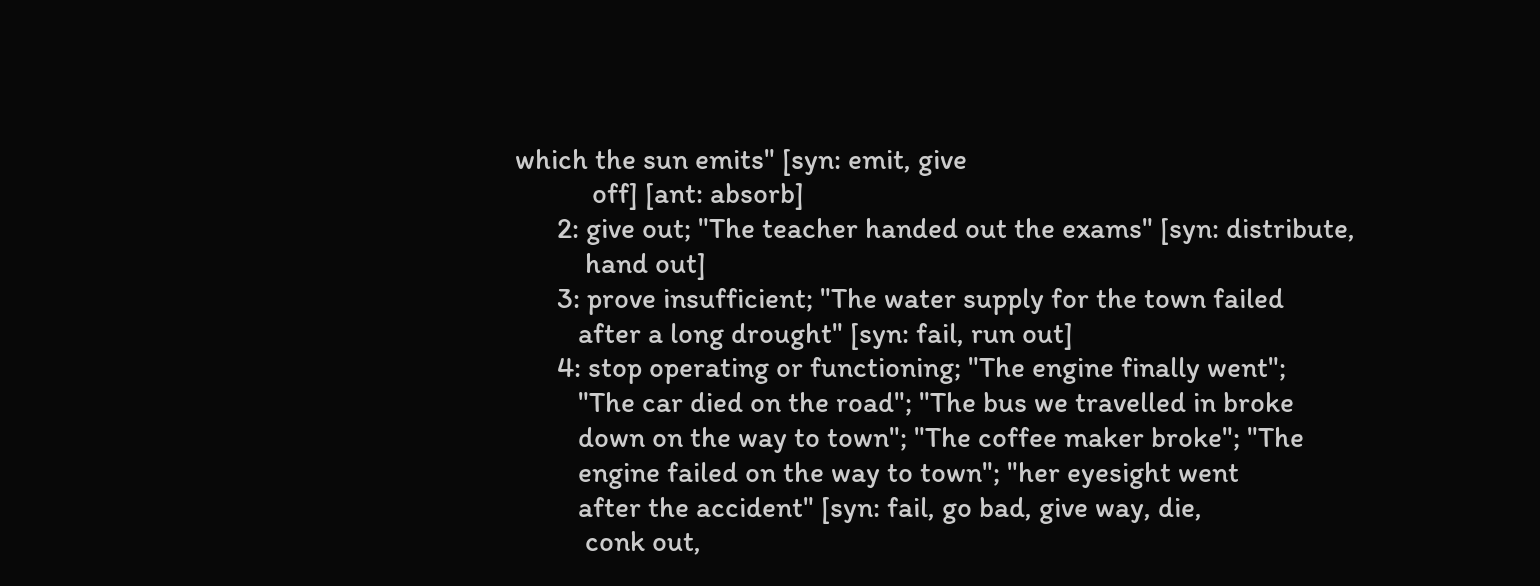which the sun emits" [syn: emit, give
           off] [ant: absorb]
      2: give out; "The teacher handed out the exams" [syn: distribute,
          hand out]
      3: prove insufficient; "The water supply for the town failed
         after a long drought" [syn: fail, run out]
      4: stop operating or functioning; "The engine finally went";
         "The car died on the road"; "The bus we travelled in broke
         down on the way to town"; "The coffee maker broke"; "The
         engine failed on the way to town"; "her eyesight went
         after the accident" [syn: fail, go bad, give way, die,
          conk out,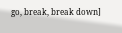go, break, break down]